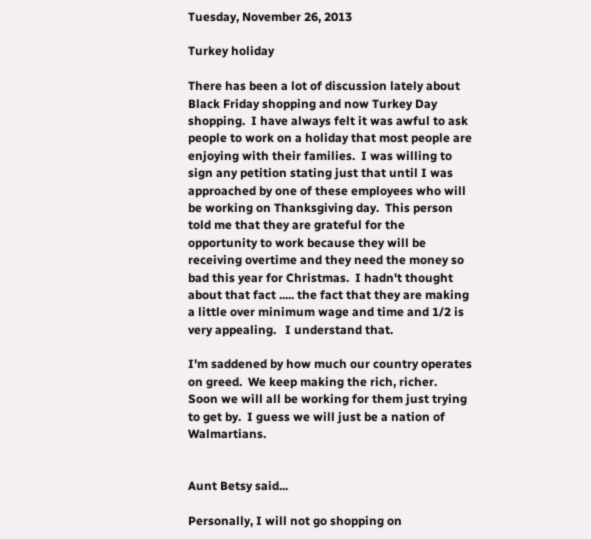Tuesday, November 26, 2013

Turkey holiday

There has been a lot of discussion lately about Black Friday shopping and now Turkey Day shopping.  I have always felt it was awful to ask people to work on a holiday that most people are enjoying with their families.  I was willing to sign any petition stating just that until I was approached by one of these employees who will be working on Thanksgiving day.  This person told me that they are grateful for the opportunity to work because they will be receiving overtime and they need the money so bad this year for Christmas.  I hadn't thought about that fact ..... the fact that they are making a little over minimum wage and time and 1/2 is very appealing.   I understand that.

I'm saddened by how much our country operates on greed.  We keep making the rich, richer.   Soon we will all be working for them just trying to get by.  I guess we will just be a nation of Walmartians.


Aunt Betsy said...

Personally, I will not go shopping on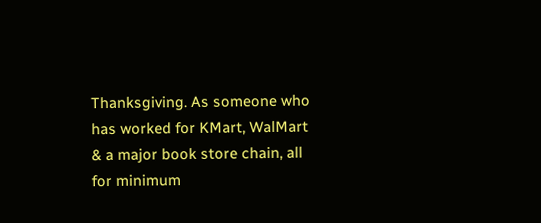Thanksgiving. As someone who has worked for KMart, WalMart & a major book store chain, all for minimum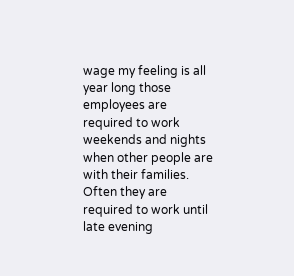wage my feeling is all year long those employees are required to work weekends and nights when other people are with their families. Often they are required to work until late evening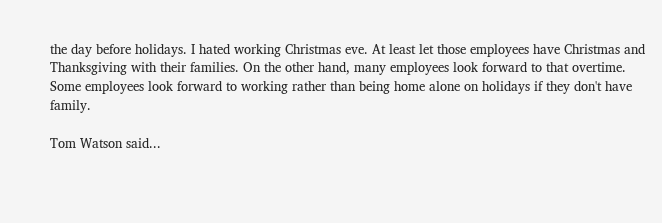the day before holidays. I hated working Christmas eve. At least let those employees have Christmas and Thanksgiving with their families. On the other hand, many employees look forward to that overtime. Some employees look forward to working rather than being home alone on holidays if they don't have family.

Tom Watson said...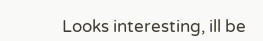Looks interesting, ill be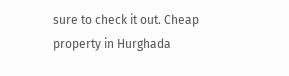sure to check it out. Cheap property in Hurghada